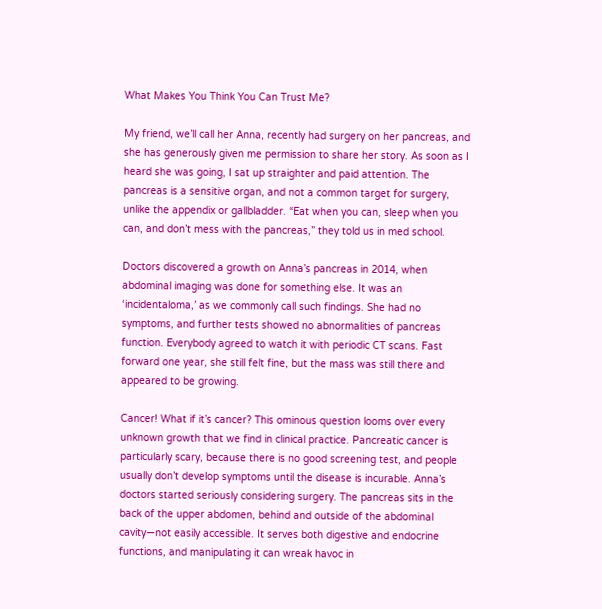What Makes You Think You Can Trust Me?

My friend, we’ll call her Anna, recently had surgery on her pancreas, and she has generously given me permission to share her story. As soon as I heard she was going, I sat up straighter and paid attention. The pancreas is a sensitive organ, and not a common target for surgery, unlike the appendix or gallbladder. “Eat when you can, sleep when you can, and don’t mess with the pancreas,” they told us in med school.

Doctors discovered a growth on Anna’s pancreas in 2014, when abdominal imaging was done for something else. It was an ‘incidentaloma,’ as we commonly call such findings. She had no symptoms, and further tests showed no abnormalities of pancreas function. Everybody agreed to watch it with periodic CT scans. Fast forward one year, she still felt fine, but the mass was still there and appeared to be growing.

Cancer! What if it’s cancer? This ominous question looms over every unknown growth that we find in clinical practice. Pancreatic cancer is particularly scary, because there is no good screening test, and people usually don’t develop symptoms until the disease is incurable. Anna’s doctors started seriously considering surgery. The pancreas sits in the back of the upper abdomen, behind and outside of the abdominal cavity—not easily accessible. It serves both digestive and endocrine functions, and manipulating it can wreak havoc in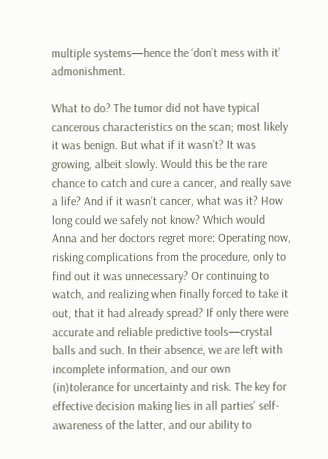multiple systems—hence the ‘don’t mess with it’ admonishment.

What to do? The tumor did not have typical cancerous characteristics on the scan; most likely it was benign. But what if it wasn’t? It was growing, albeit slowly. Would this be the rare chance to catch and cure a cancer, and really save a life? And if it wasn’t cancer, what was it? How long could we safely not know? Which would Anna and her doctors regret more: Operating now, risking complications from the procedure, only to find out it was unnecessary? Or continuing to watch, and realizing when finally forced to take it out, that it had already spread? If only there were accurate and reliable predictive tools—crystal balls and such. In their absence, we are left with incomplete information, and our own (in)tolerance for uncertainty and risk. The key for effective decision making lies in all parties’ self-awareness of the latter, and our ability to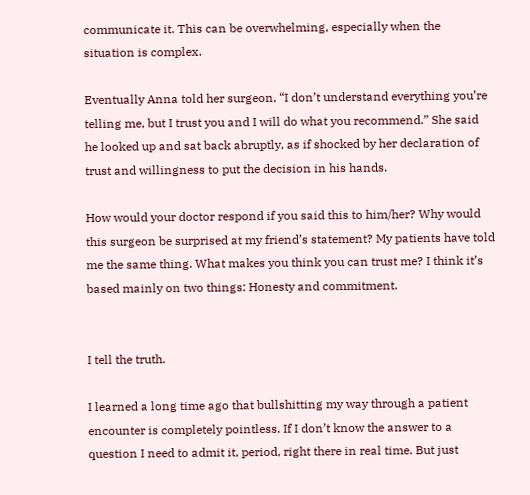communicate it. This can be overwhelming, especially when the situation is complex.

Eventually Anna told her surgeon, “I don’t understand everything you’re telling me, but I trust you and I will do what you recommend.” She said he looked up and sat back abruptly, as if shocked by her declaration of trust and willingness to put the decision in his hands.

How would your doctor respond if you said this to him/her? Why would this surgeon be surprised at my friend’s statement? My patients have told me the same thing. What makes you think you can trust me? I think it’s based mainly on two things: Honesty and commitment.


I tell the truth.

I learned a long time ago that bullshitting my way through a patient encounter is completely pointless. If I don’t know the answer to a question I need to admit it, period, right there in real time. But just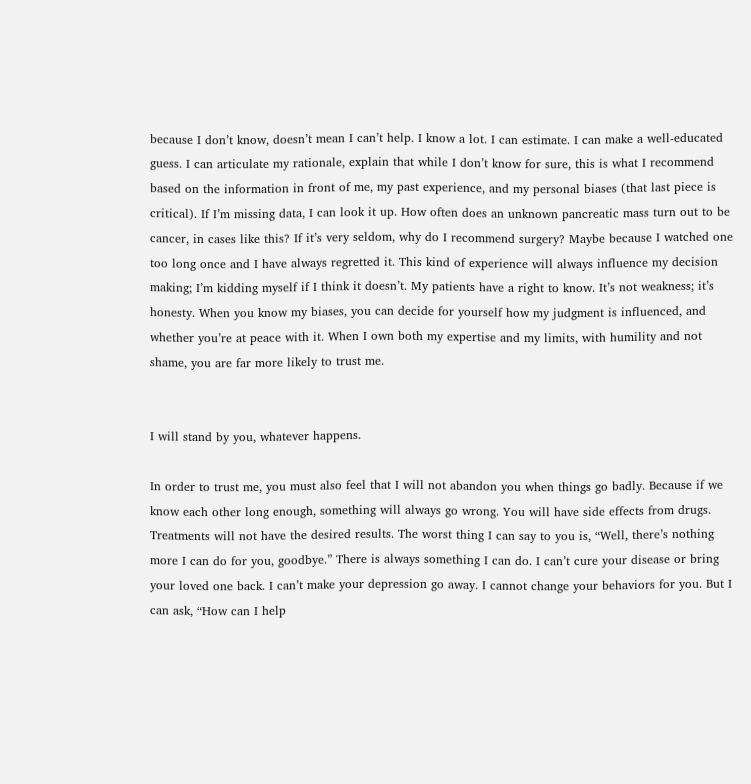because I don’t know, doesn’t mean I can’t help. I know a lot. I can estimate. I can make a well-educated guess. I can articulate my rationale, explain that while I don’t know for sure, this is what I recommend based on the information in front of me, my past experience, and my personal biases (that last piece is critical). If I’m missing data, I can look it up. How often does an unknown pancreatic mass turn out to be cancer, in cases like this? If it’s very seldom, why do I recommend surgery? Maybe because I watched one too long once and I have always regretted it. This kind of experience will always influence my decision making; I’m kidding myself if I think it doesn’t. My patients have a right to know. It’s not weakness; it’s honesty. When you know my biases, you can decide for yourself how my judgment is influenced, and whether you’re at peace with it. When I own both my expertise and my limits, with humility and not shame, you are far more likely to trust me.


I will stand by you, whatever happens.

In order to trust me, you must also feel that I will not abandon you when things go badly. Because if we know each other long enough, something will always go wrong. You will have side effects from drugs. Treatments will not have the desired results. The worst thing I can say to you is, “Well, there’s nothing more I can do for you, goodbye.” There is always something I can do. I can’t cure your disease or bring your loved one back. I can’t make your depression go away. I cannot change your behaviors for you. But I can ask, “How can I help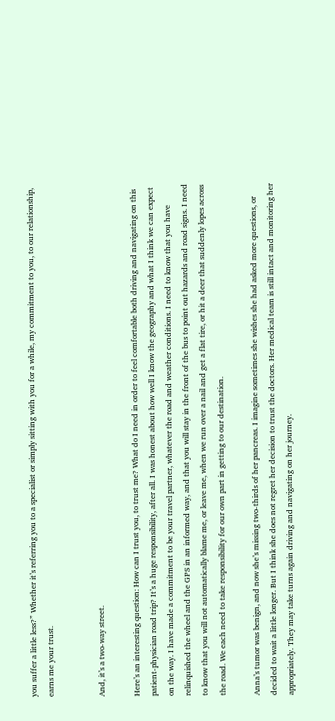you suffer a little less?” Whether it’s referring you to a specialist or simply sitting with you for a while, my commitment to you, to our relationship, earns me your trust.


And, it’s a two-way street.

Here’s an interesting question: How can I trust you, to trust me? What do I need in order to feel comfortable both driving and navigating on this patient-physician road trip? It’s a huge responsibility, after all. I was honest about how well I know the geography and what I think we can expect on the way. I have made a commitment to be your travel partner, whatever the road and weather conditions. I need to know that you have relinquished the wheel and the GPS in an informed way, and that you will stay in the front of the bus to point out hazards and road signs. I need to know that you will not automatically blame me, or leave me, when we run over a nail and get a flat tire, or hit a deer that suddenly lopes across the road. We each need to take responsibility for our own part in getting to our destination.

Anna’s tumor was benign, and now she’s missing two-thirds of her pancreas. I imagine sometimes she wishes she had asked more questions, or decided to wait a little longer. But I think she does not regret her decision to trust the doctors. Her medical team is still intact and monitoring her appropriately. They may take turns again driving and navigating on her journey.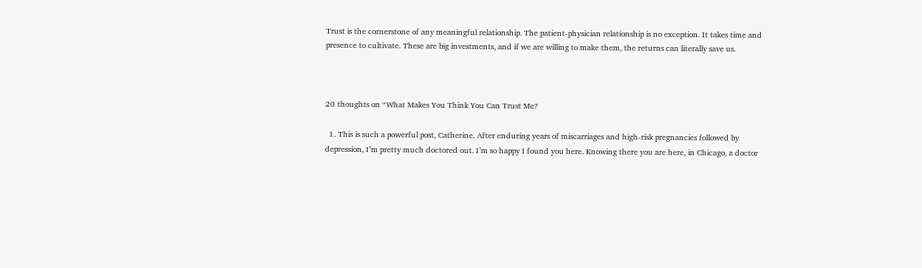Trust is the cornerstone of any meaningful relationship. The patient-physician relationship is no exception. It takes time and presence to cultivate. These are big investments, and if we are willing to make them, the returns can literally save us.



20 thoughts on “What Makes You Think You Can Trust Me?

  1. This is such a powerful post, Catherine. After enduring years of miscarriages and high-risk pregnancies followed by depression, I’m pretty much doctored out. I’m so happy I found you here. Knowing there you are here, in Chicago, a doctor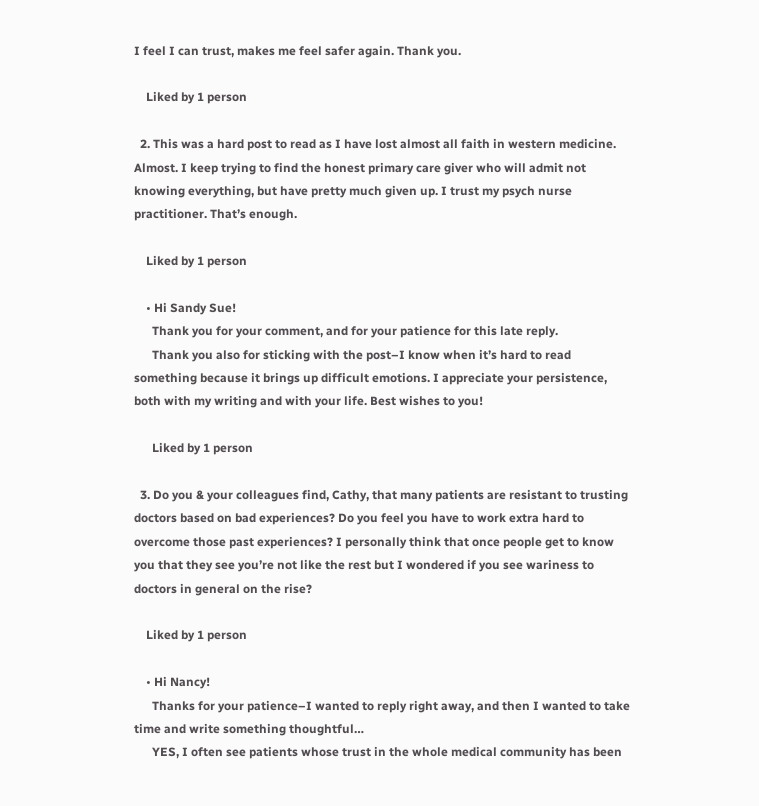I feel I can trust, makes me feel safer again. Thank you.

    Liked by 1 person

  2. This was a hard post to read as I have lost almost all faith in western medicine. Almost. I keep trying to find the honest primary care giver who will admit not knowing everything, but have pretty much given up. I trust my psych nurse practitioner. That’s enough.

    Liked by 1 person

    • Hi Sandy Sue!
      Thank you for your comment, and for your patience for this late reply.
      Thank you also for sticking with the post–I know when it’s hard to read something because it brings up difficult emotions. I appreciate your persistence, both with my writing and with your life. Best wishes to you!

      Liked by 1 person

  3. Do you & your colleagues find, Cathy, that many patients are resistant to trusting doctors based on bad experiences? Do you feel you have to work extra hard to overcome those past experiences? I personally think that once people get to know you that they see you’re not like the rest but I wondered if you see wariness to doctors in general on the rise?

    Liked by 1 person

    • Hi Nancy!
      Thanks for your patience–I wanted to reply right away, and then I wanted to take time and write something thoughtful…
      YES, I often see patients whose trust in the whole medical community has been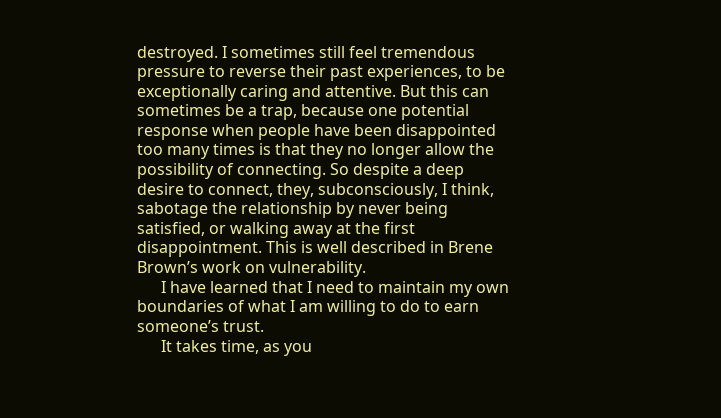destroyed. I sometimes still feel tremendous pressure to reverse their past experiences, to be exceptionally caring and attentive. But this can sometimes be a trap, because one potential response when people have been disappointed too many times is that they no longer allow the possibility of connecting. So despite a deep desire to connect, they, subconsciously, I think, sabotage the relationship by never being satisfied, or walking away at the first disappointment. This is well described in Brene Brown’s work on vulnerability.
      I have learned that I need to maintain my own boundaries of what I am willing to do to earn someone’s trust.
      It takes time, as you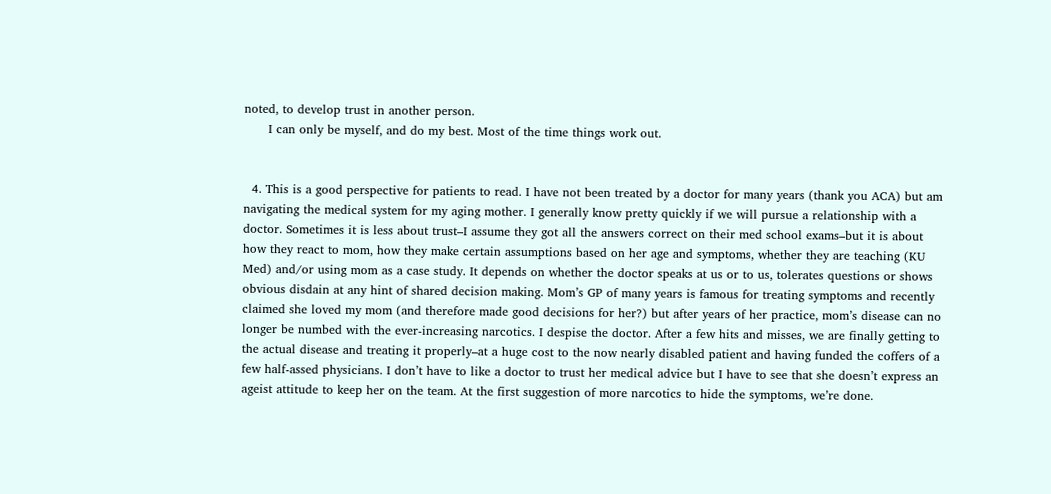noted, to develop trust in another person.
      I can only be myself, and do my best. Most of the time things work out.


  4. This is a good perspective for patients to read. I have not been treated by a doctor for many years (thank you ACA) but am navigating the medical system for my aging mother. I generally know pretty quickly if we will pursue a relationship with a doctor. Sometimes it is less about trust–I assume they got all the answers correct on their med school exams–but it is about how they react to mom, how they make certain assumptions based on her age and symptoms, whether they are teaching (KU Med) and/or using mom as a case study. It depends on whether the doctor speaks at us or to us, tolerates questions or shows obvious disdain at any hint of shared decision making. Mom’s GP of many years is famous for treating symptoms and recently claimed she loved my mom (and therefore made good decisions for her?) but after years of her practice, mom’s disease can no longer be numbed with the ever-increasing narcotics. I despise the doctor. After a few hits and misses, we are finally getting to the actual disease and treating it properly–at a huge cost to the now nearly disabled patient and having funded the coffers of a few half-assed physicians. I don’t have to like a doctor to trust her medical advice but I have to see that she doesn’t express an ageist attitude to keep her on the team. At the first suggestion of more narcotics to hide the symptoms, we’re done.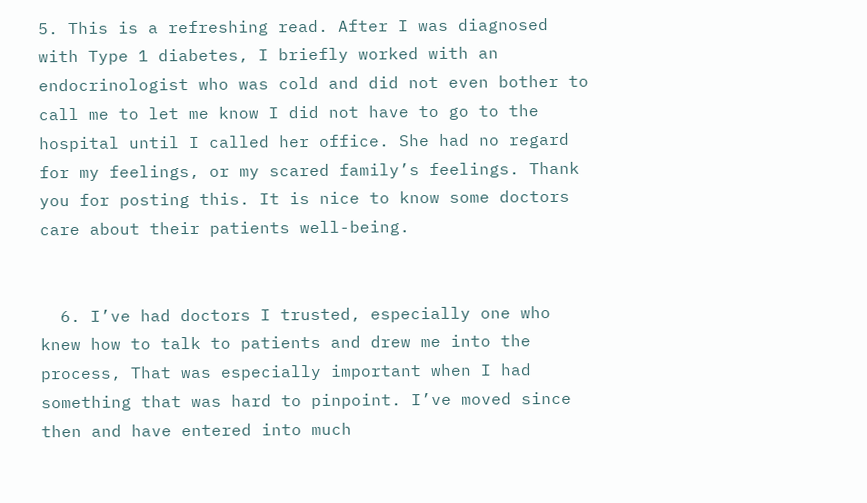5. This is a refreshing read. After I was diagnosed with Type 1 diabetes, I briefly worked with an endocrinologist who was cold and did not even bother to call me to let me know I did not have to go to the hospital until I called her office. She had no regard for my feelings, or my scared family’s feelings. Thank you for posting this. It is nice to know some doctors care about their patients well-being.


  6. I’ve had doctors I trusted, especially one who knew how to talk to patients and drew me into the process, That was especially important when I had something that was hard to pinpoint. I’ve moved since then and have entered into much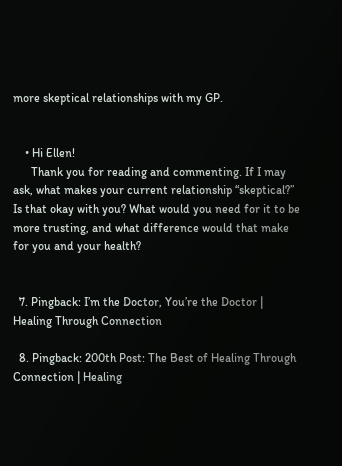more skeptical relationships with my GP.


    • Hi Ellen!
      Thank you for reading and commenting. If I may ask, what makes your current relationship “skeptical?” Is that okay with you? What would you need for it to be more trusting, and what difference would that make for you and your health?


  7. Pingback: I’m the Doctor, You’re the Doctor | Healing Through Connection

  8. Pingback: 200th Post: The Best of Healing Through Connection | Healing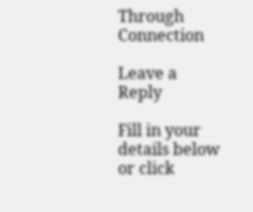Through Connection

Leave a Reply

Fill in your details below or click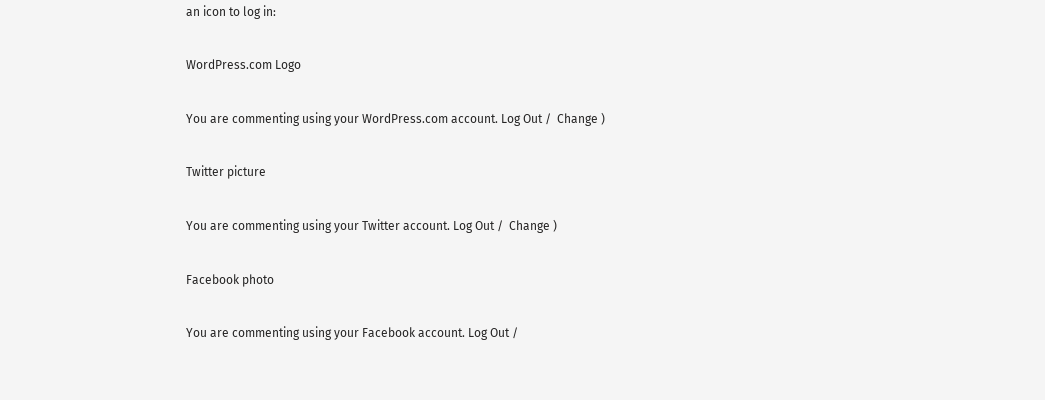an icon to log in:

WordPress.com Logo

You are commenting using your WordPress.com account. Log Out /  Change )

Twitter picture

You are commenting using your Twitter account. Log Out /  Change )

Facebook photo

You are commenting using your Facebook account. Log Out /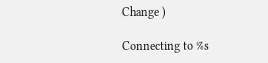Change )

Connecting to %s